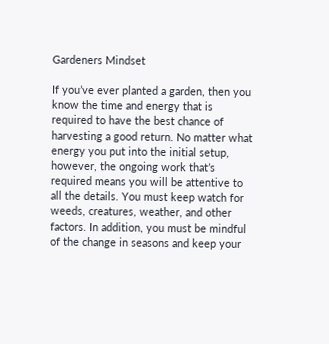Gardeners Mindset

If you’ve ever planted a garden, then you know the time and energy that is required to have the best chance of harvesting a good return. No matter what energy you put into the initial setup, however, the ongoing work that’s required means you will be attentive to all the details. You must keep watch for weeds, creatures, weather, and other factors. In addition, you must be mindful of the change in seasons and keep your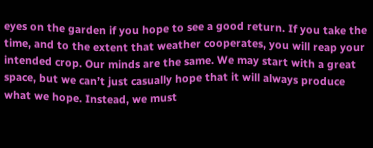eyes on the garden if you hope to see a good return. If you take the time, and to the extent that weather cooperates, you will reap your intended crop. Our minds are the same. We may start with a great space, but we can’t just casually hope that it will always produce what we hope. Instead, we must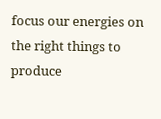focus our energies on the right things to produce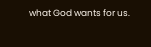what God wants for us.